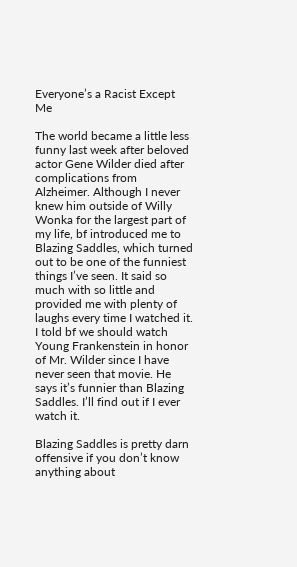Everyone’s a Racist Except Me

The world became a little less funny last week after beloved actor Gene Wilder died after complications from Alzheimer. Although I never knew him outside of Willy Wonka for the largest part of my life, bf introduced me to Blazing Saddles, which turned out to be one of the funniest things I’ve seen. It said so much with so little and provided me with plenty of laughs every time I watched it. I told bf we should watch Young Frankenstein in honor of Mr. Wilder since I have never seen that movie. He says it’s funnier than Blazing Saddles. I’ll find out if I ever watch it.

Blazing Saddles is pretty darn offensive if you don’t know anything about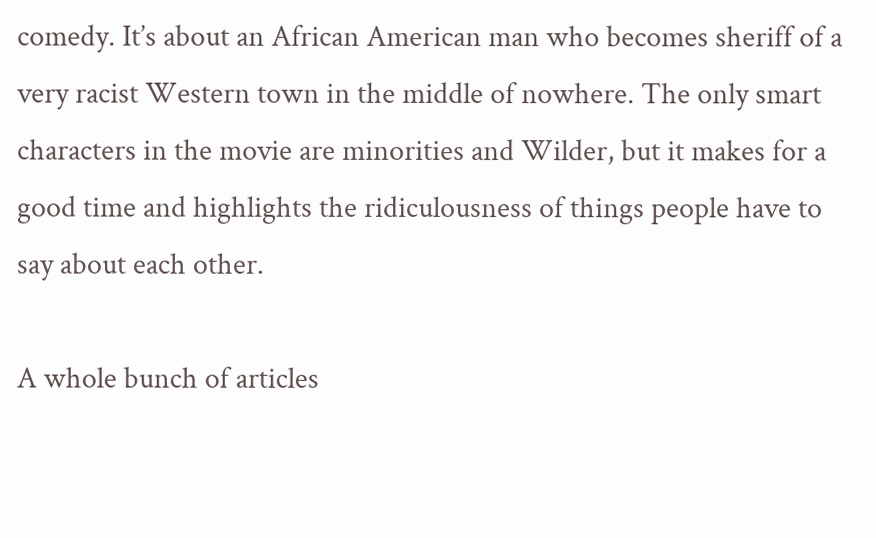comedy. It’s about an African American man who becomes sheriff of a very racist Western town in the middle of nowhere. The only smart characters in the movie are minorities and Wilder, but it makes for a good time and highlights the ridiculousness of things people have to say about each other.

A whole bunch of articles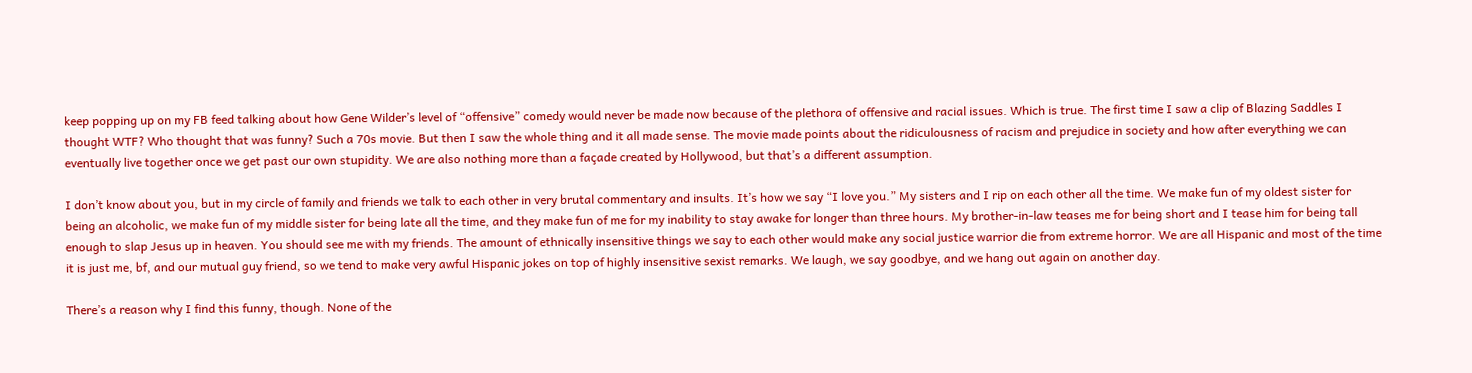keep popping up on my FB feed talking about how Gene Wilder’s level of “offensive” comedy would never be made now because of the plethora of offensive and racial issues. Which is true. The first time I saw a clip of Blazing Saddles I thought WTF? Who thought that was funny? Such a 70s movie. But then I saw the whole thing and it all made sense. The movie made points about the ridiculousness of racism and prejudice in society and how after everything we can eventually live together once we get past our own stupidity. We are also nothing more than a façade created by Hollywood, but that’s a different assumption.

I don’t know about you, but in my circle of family and friends we talk to each other in very brutal commentary and insults. It’s how we say “I love you.” My sisters and I rip on each other all the time. We make fun of my oldest sister for being an alcoholic, we make fun of my middle sister for being late all the time, and they make fun of me for my inability to stay awake for longer than three hours. My brother-in-law teases me for being short and I tease him for being tall enough to slap Jesus up in heaven. You should see me with my friends. The amount of ethnically insensitive things we say to each other would make any social justice warrior die from extreme horror. We are all Hispanic and most of the time it is just me, bf, and our mutual guy friend, so we tend to make very awful Hispanic jokes on top of highly insensitive sexist remarks. We laugh, we say goodbye, and we hang out again on another day.

There’s a reason why I find this funny, though. None of the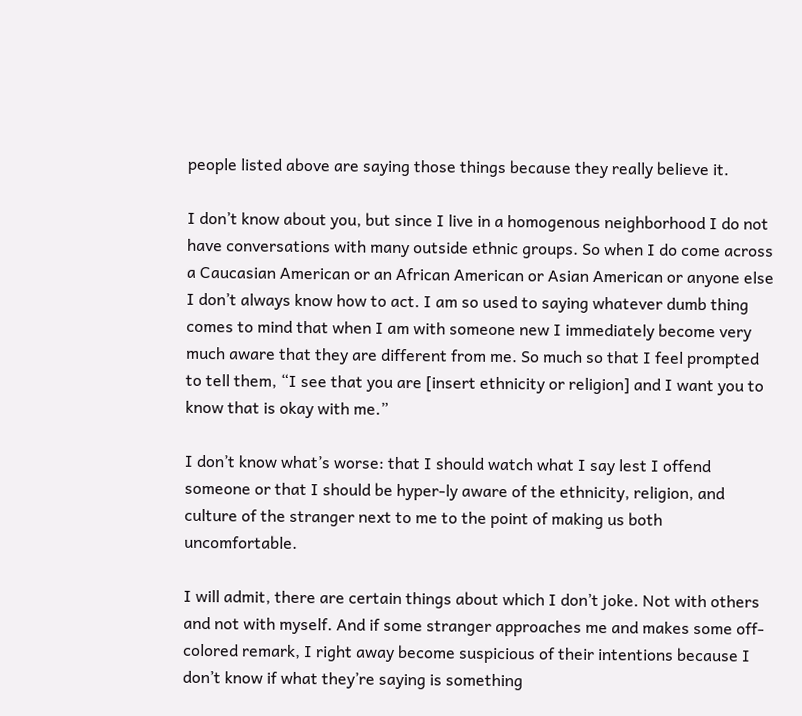people listed above are saying those things because they really believe it.

I don’t know about you, but since I live in a homogenous neighborhood I do not have conversations with many outside ethnic groups. So when I do come across a Caucasian American or an African American or Asian American or anyone else I don’t always know how to act. I am so used to saying whatever dumb thing comes to mind that when I am with someone new I immediately become very much aware that they are different from me. So much so that I feel prompted to tell them, “I see that you are [insert ethnicity or religion] and I want you to know that is okay with me.”

I don’t know what’s worse: that I should watch what I say lest I offend someone or that I should be hyper-ly aware of the ethnicity, religion, and culture of the stranger next to me to the point of making us both uncomfortable.

I will admit, there are certain things about which I don’t joke. Not with others and not with myself. And if some stranger approaches me and makes some off-colored remark, I right away become suspicious of their intentions because I don’t know if what they’re saying is something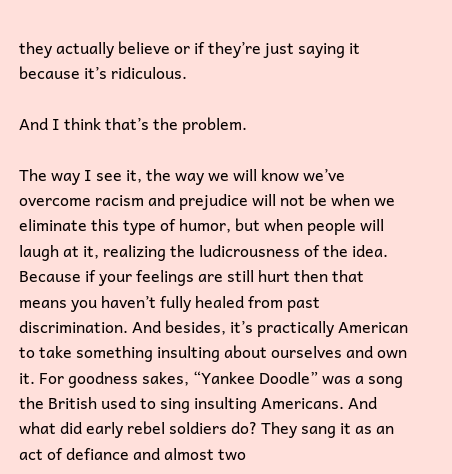they actually believe or if they’re just saying it because it’s ridiculous.

And I think that’s the problem.

The way I see it, the way we will know we’ve overcome racism and prejudice will not be when we eliminate this type of humor, but when people will laugh at it, realizing the ludicrousness of the idea. Because if your feelings are still hurt then that means you haven’t fully healed from past discrimination. And besides, it’s practically American to take something insulting about ourselves and own it. For goodness sakes, “Yankee Doodle” was a song the British used to sing insulting Americans. And what did early rebel soldiers do? They sang it as an act of defiance and almost two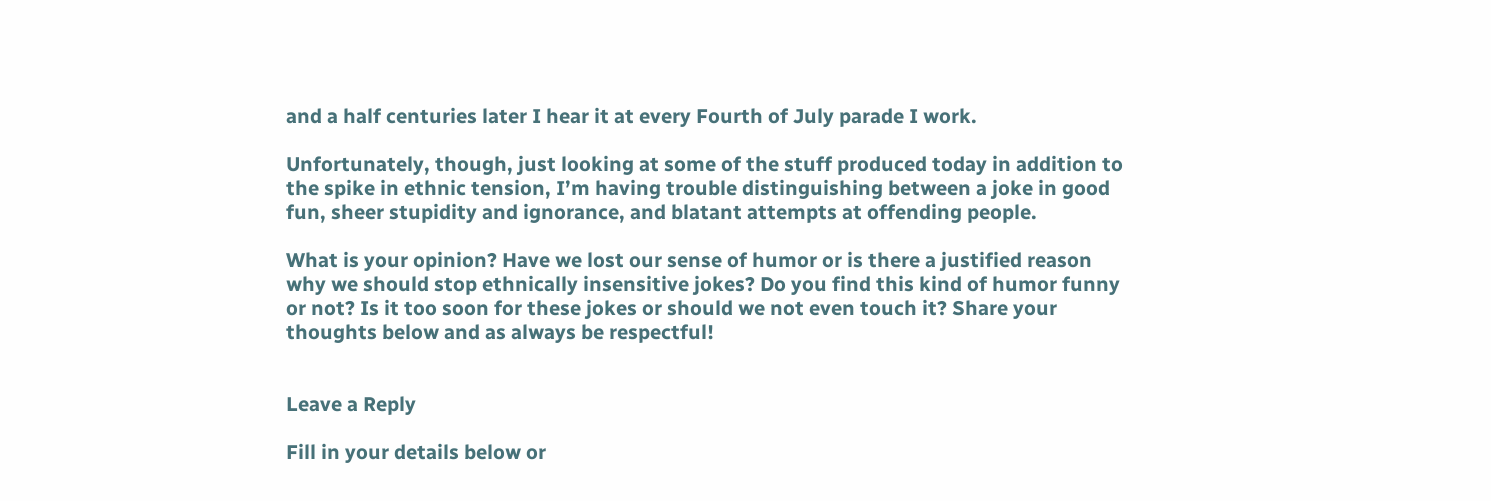and a half centuries later I hear it at every Fourth of July parade I work.

Unfortunately, though, just looking at some of the stuff produced today in addition to the spike in ethnic tension, I’m having trouble distinguishing between a joke in good fun, sheer stupidity and ignorance, and blatant attempts at offending people.

What is your opinion? Have we lost our sense of humor or is there a justified reason why we should stop ethnically insensitive jokes? Do you find this kind of humor funny or not? Is it too soon for these jokes or should we not even touch it? Share your thoughts below and as always be respectful!


Leave a Reply

Fill in your details below or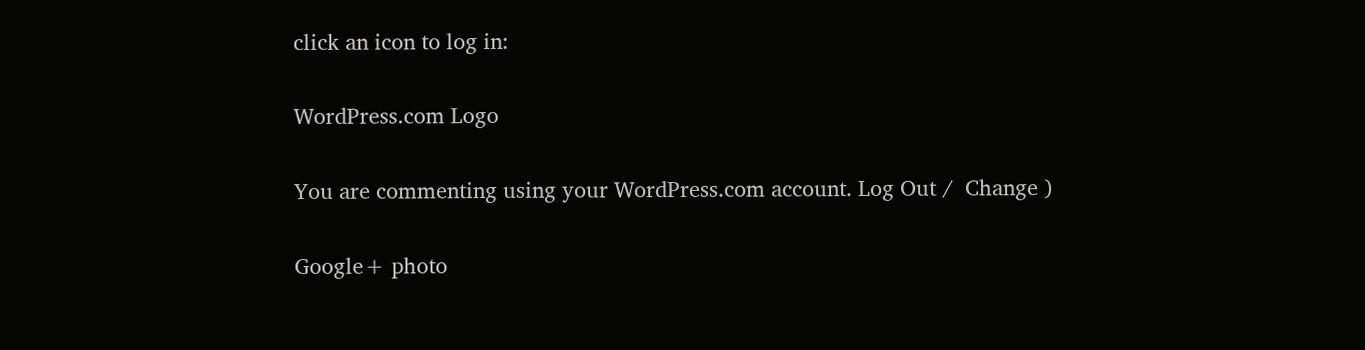click an icon to log in:

WordPress.com Logo

You are commenting using your WordPress.com account. Log Out /  Change )

Google+ photo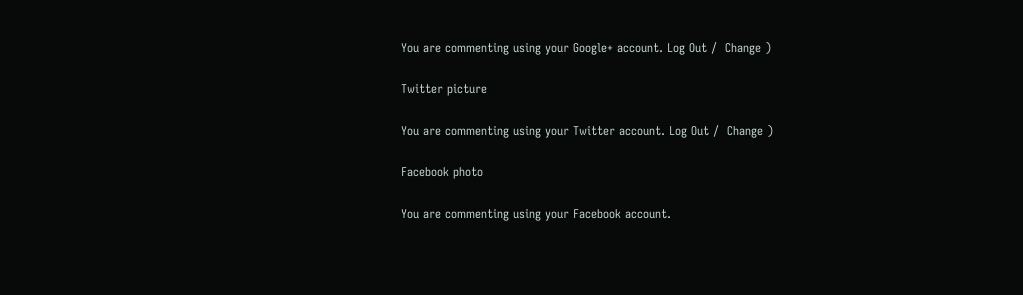You are commenting using your Google+ account. Log Out /  Change )

Twitter picture

You are commenting using your Twitter account. Log Out /  Change )

Facebook photo

You are commenting using your Facebook account.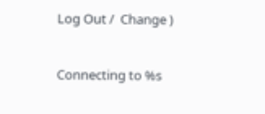Log Out /  Change )


Connecting to %s